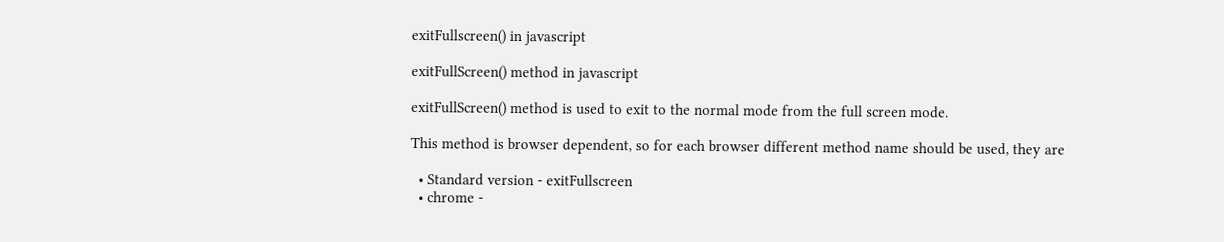exitFullscreen() in javascript

exitFullScreen() method in javascript

exitFullScreen() method is used to exit to the normal mode from the full screen mode.

This method is browser dependent, so for each browser different method name should be used, they are

  • Standard version - exitFullscreen
  • chrome -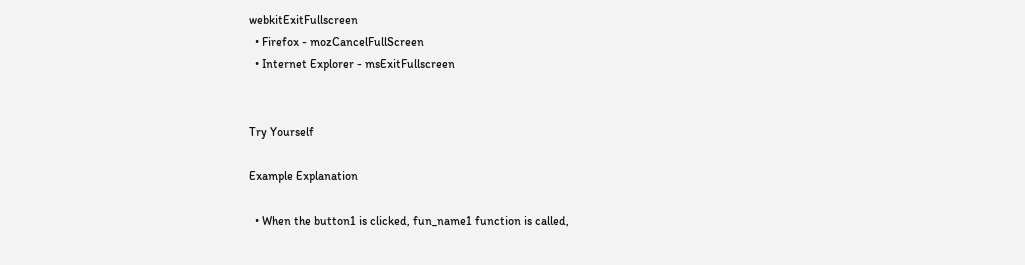webkitExitFullscreen
  • Firefox - mozCancelFullScreen
  • Internet Explorer - msExitFullscreen


Try Yourself

Example Explanation

  • When the button1 is clicked, fun_name1 function is called,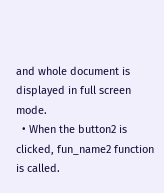and whole document is displayed in full screen mode.
  • When the button2 is clicked, fun_name2 function is called.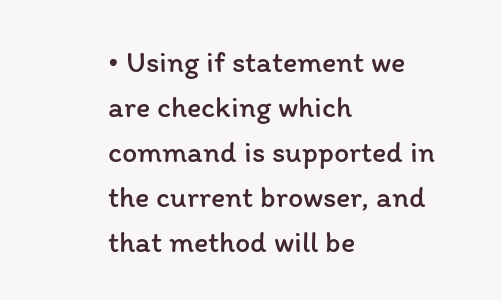• Using if statement we are checking which command is supported in the current browser, and that method will be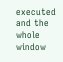executed and the whole window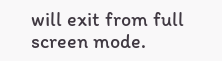will exit from full screen mode.